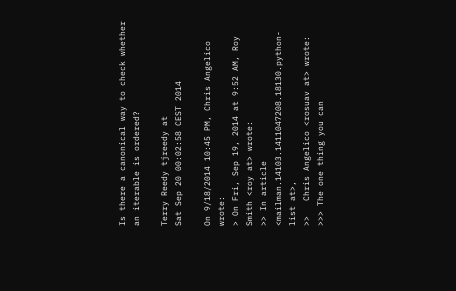Is there a canonical way to check whether an iterable is ordered?

Terry Reedy tjreedy at
Sat Sep 20 00:02:58 CEST 2014

On 9/18/2014 10:45 PM, Chris Angelico wrote:
> On Fri, Sep 19, 2014 at 9:52 AM, Roy Smith <roy at> wrote:
>> In article <mailman.14103.1411047208.18130.python-list at>,
>>   Chris Angelico <rosuav at> wrote:
>>> The one thing you can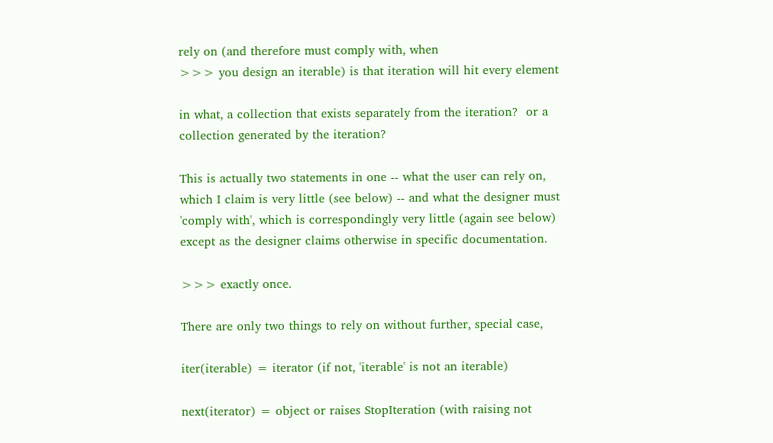rely on (and therefore must comply with, when
>>> you design an iterable) is that iteration will hit every element

in what, a collection that exists separately from the iteration?  or a
collection generated by the iteration?

This is actually two statements in one -- what the user can rely on,
which I claim is very little (see below) -- and what the designer must
'comply with', which is correspondingly very little (again see below)
except as the designer claims otherwise in specific documentation.

>>> exactly once.

There are only two things to rely on without further, special case,

iter(iterable) = iterator (if not, 'iterable' is not an iterable)

next(iterator) = object or raises StopIteration (with raising not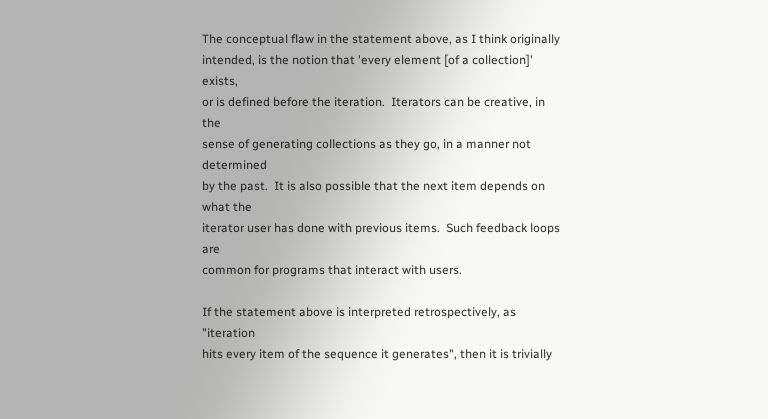The conceptual flaw in the statement above, as I think originally
intended, is the notion that 'every element [of a collection]' exists,
or is defined before the iteration.  Iterators can be creative, in the
sense of generating collections as they go, in a manner not determined
by the past.  It is also possible that the next item depends on what the
iterator user has done with previous items.  Such feedback loops are
common for programs that interact with users.

If the statement above is interpreted retrospectively, as "iteration
hits every item of the sequence it generates", then it is trivially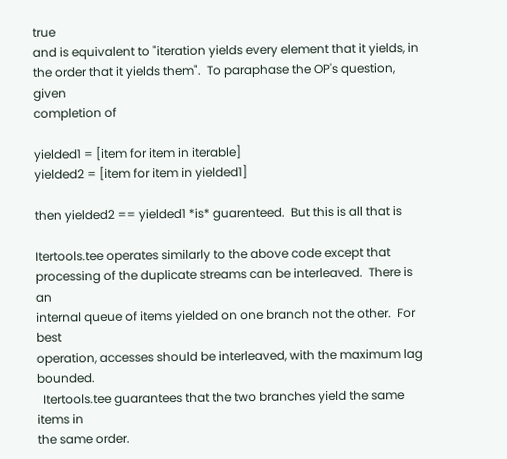true
and is equivalent to "iteration yields every element that it yields, in
the order that it yields them".  To paraphase the OP's question, given
completion of

yielded1 = [item for item in iterable]
yielded2 = [item for item in yielded1]

then yielded2 == yielded1 *is* guarenteed.  But this is all that is

Itertools.tee operates similarly to the above code except that
processing of the duplicate streams can be interleaved.  There is an
internal queue of items yielded on one branch not the other.  For best
operation, accesses should be interleaved, with the maximum lag bounded.
  Itertools.tee guarantees that the two branches yield the same items in
the same order.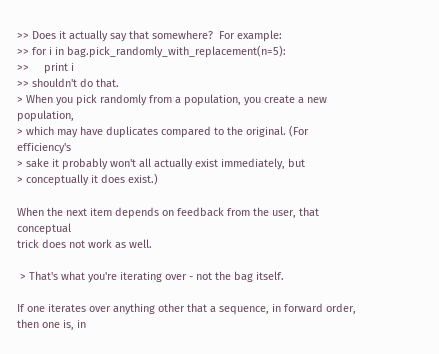>> Does it actually say that somewhere?  For example:
>> for i in bag.pick_randomly_with_replacement(n=5):
>>     print i
>> shouldn't do that.
> When you pick randomly from a population, you create a new population,
> which may have duplicates compared to the original. (For efficiency's
> sake it probably won't all actually exist immediately, but
> conceptually it does exist.)

When the next item depends on feedback from the user, that conceptual
trick does not work as well.

 > That's what you're iterating over - not the bag itself.

If one iterates over anything other that a sequence, in forward order,
then one is, in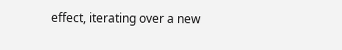effect, iterating over a new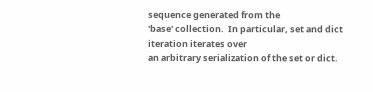sequence generated from the
'base' collection.  In particular, set and dict iteration iterates over
an arbitrary serialization of the set or dict.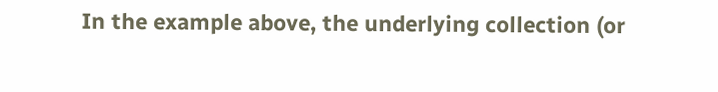In the example above, the underlying collection (or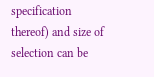specification
thereof) and size of selection can be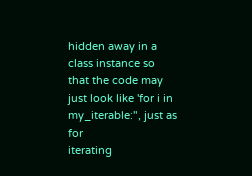hidden away in a class instance so
that the code may just look like 'for i in my_iterable:", just as for
iterating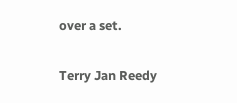over a set.

Terry Jan Reedy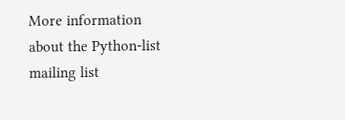More information about the Python-list mailing list